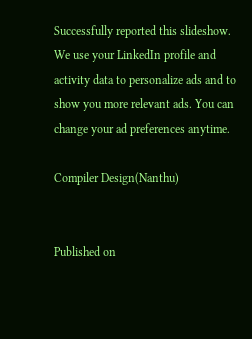Successfully reported this slideshow.
We use your LinkedIn profile and activity data to personalize ads and to show you more relevant ads. You can change your ad preferences anytime.

Compiler Design(Nanthu)


Published on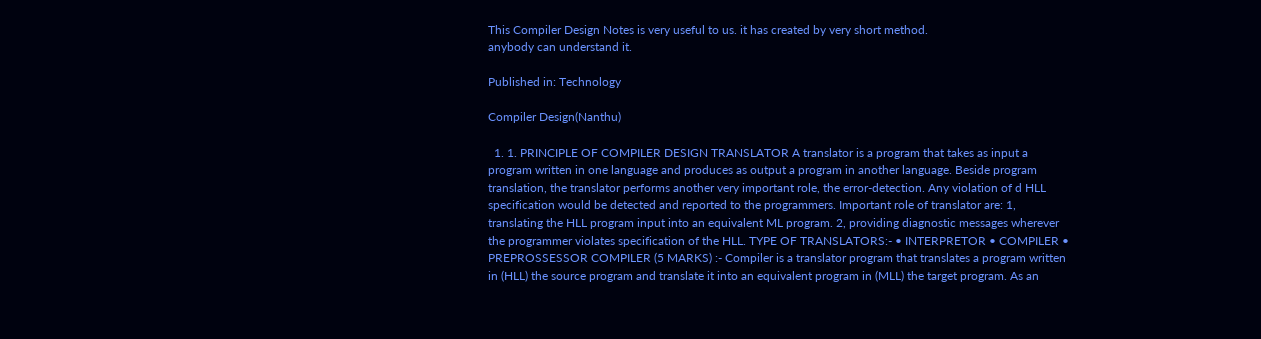This Compiler Design Notes is very useful to us. it has created by very short method.
anybody can understand it.

Published in: Technology

Compiler Design(Nanthu)

  1. 1. PRINCIPLE OF COMPILER DESIGN TRANSLATOR A translator is a program that takes as input a program written in one language and produces as output a program in another language. Beside program translation, the translator performs another very important role, the error-detection. Any violation of d HLL specification would be detected and reported to the programmers. Important role of translator are: 1, translating the HLL program input into an equivalent ML program. 2, providing diagnostic messages wherever the programmer violates specification of the HLL. TYPE OF TRANSLATORS:- • INTERPRETOR • COMPILER • PREPROSSESSOR COMPILER (5 MARKS) :- Compiler is a translator program that translates a program written in (HLL) the source program and translate it into an equivalent program in (MLL) the target program. As an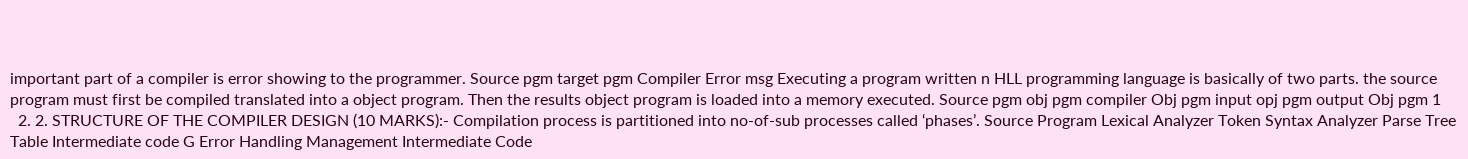important part of a compiler is error showing to the programmer. Source pgm target pgm Compiler Error msg Executing a program written n HLL programming language is basically of two parts. the source program must first be compiled translated into a object program. Then the results object program is loaded into a memory executed. Source pgm obj pgm compiler Obj pgm input opj pgm output Obj pgm 1
  2. 2. STRUCTURE OF THE COMPILER DESIGN (10 MARKS):- Compilation process is partitioned into no-of-sub processes called ‘phases’. Source Program Lexical Analyzer Token Syntax Analyzer Parse Tree Table Intermediate code G Error Handling Management Intermediate Code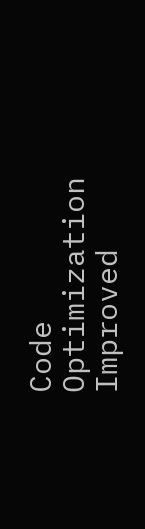Code Optimization Improved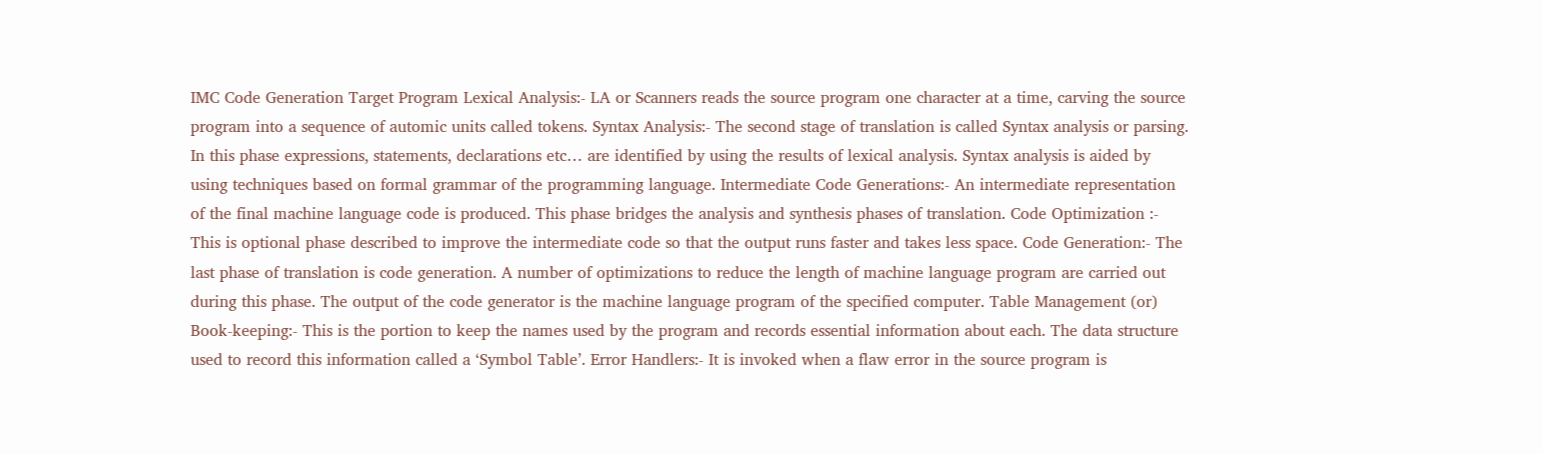IMC Code Generation Target Program Lexical Analysis:- LA or Scanners reads the source program one character at a time, carving the source program into a sequence of automic units called tokens. Syntax Analysis:- The second stage of translation is called Syntax analysis or parsing. In this phase expressions, statements, declarations etc… are identified by using the results of lexical analysis. Syntax analysis is aided by using techniques based on formal grammar of the programming language. Intermediate Code Generations:- An intermediate representation of the final machine language code is produced. This phase bridges the analysis and synthesis phases of translation. Code Optimization :- This is optional phase described to improve the intermediate code so that the output runs faster and takes less space. Code Generation:- The last phase of translation is code generation. A number of optimizations to reduce the length of machine language program are carried out during this phase. The output of the code generator is the machine language program of the specified computer. Table Management (or) Book-keeping:- This is the portion to keep the names used by the program and records essential information about each. The data structure used to record this information called a ‘Symbol Table’. Error Handlers:- It is invoked when a flaw error in the source program is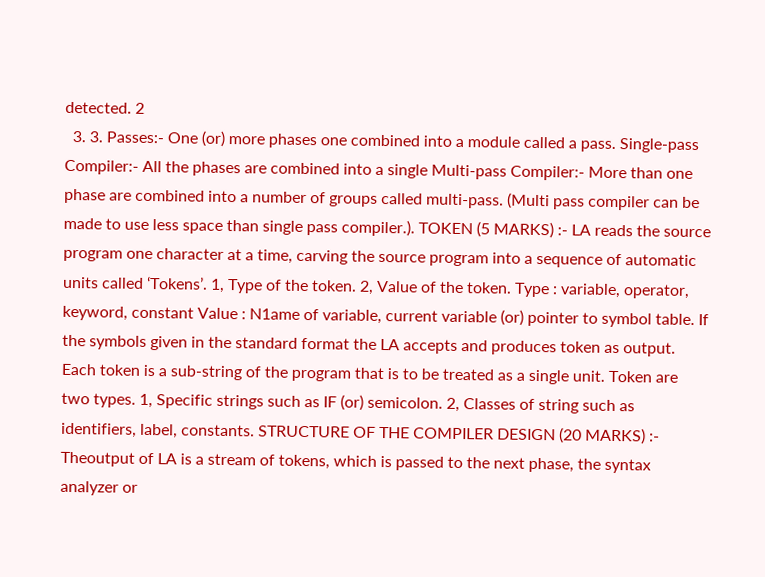detected. 2
  3. 3. Passes:- One (or) more phases one combined into a module called a pass. Single-pass Compiler:- All the phases are combined into a single Multi-pass Compiler:- More than one phase are combined into a number of groups called multi-pass. (Multi pass compiler can be made to use less space than single pass compiler.). TOKEN (5 MARKS) :- LA reads the source program one character at a time, carving the source program into a sequence of automatic units called ‘Tokens’. 1, Type of the token. 2, Value of the token. Type : variable, operator, keyword, constant Value : N1ame of variable, current variable (or) pointer to symbol table. If the symbols given in the standard format the LA accepts and produces token as output. Each token is a sub-string of the program that is to be treated as a single unit. Token are two types. 1, Specific strings such as IF (or) semicolon. 2, Classes of string such as identifiers, label, constants. STRUCTURE OF THE COMPILER DESIGN (20 MARKS) :- Theoutput of LA is a stream of tokens, which is passed to the next phase, the syntax analyzer or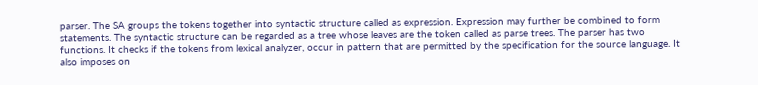parser. The SA groups the tokens together into syntactic structure called as expression. Expression may further be combined to form statements. The syntactic structure can be regarded as a tree whose leaves are the token called as parse trees. The parser has two functions. It checks if the tokens from lexical analyzer, occur in pattern that are permitted by the specification for the source language. It also imposes on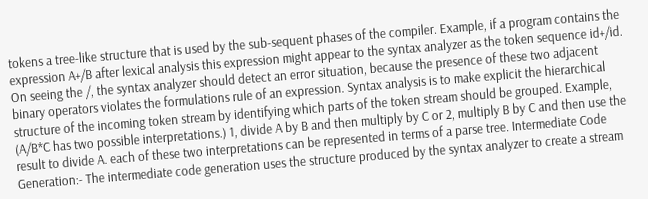tokens a tree-like structure that is used by the sub-sequent phases of the compiler. Example, if a program contains the expression A+/B after lexical analysis this expression might appear to the syntax analyzer as the token sequence id+/id. On seeing the /, the syntax analyzer should detect an error situation, because the presence of these two adjacent binary operators violates the formulations rule of an expression. Syntax analysis is to make explicit the hierarchical structure of the incoming token stream by identifying which parts of the token stream should be grouped. Example, (A/B*C has two possible interpretations.) 1, divide A by B and then multiply by C or 2, multiply B by C and then use the result to divide A. each of these two interpretations can be represented in terms of a parse tree. Intermediate Code Generation:- The intermediate code generation uses the structure produced by the syntax analyzer to create a stream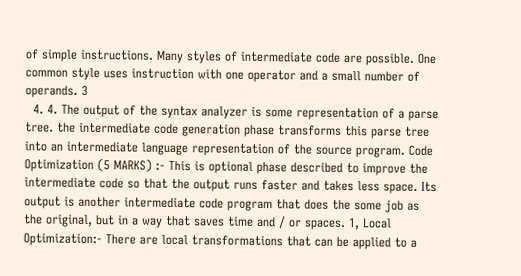of simple instructions. Many styles of intermediate code are possible. One common style uses instruction with one operator and a small number of operands. 3
  4. 4. The output of the syntax analyzer is some representation of a parse tree. the intermediate code generation phase transforms this parse tree into an intermediate language representation of the source program. Code Optimization (5 MARKS) :- This is optional phase described to improve the intermediate code so that the output runs faster and takes less space. Its output is another intermediate code program that does the some job as the original, but in a way that saves time and / or spaces. 1, Local Optimization:- There are local transformations that can be applied to a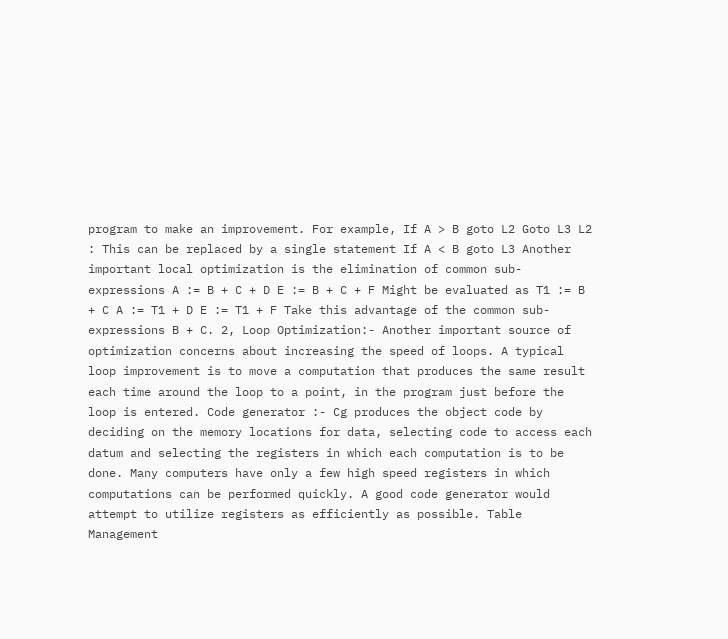program to make an improvement. For example, If A > B goto L2 Goto L3 L2 : This can be replaced by a single statement If A < B goto L3 Another important local optimization is the elimination of common sub- expressions A := B + C + D E := B + C + F Might be evaluated as T1 := B + C A := T1 + D E := T1 + F Take this advantage of the common sub-expressions B + C. 2, Loop Optimization:- Another important source of optimization concerns about increasing the speed of loops. A typical loop improvement is to move a computation that produces the same result each time around the loop to a point, in the program just before the loop is entered. Code generator :- Cg produces the object code by deciding on the memory locations for data, selecting code to access each datum and selecting the registers in which each computation is to be done. Many computers have only a few high speed registers in which computations can be performed quickly. A good code generator would attempt to utilize registers as efficiently as possible. Table Management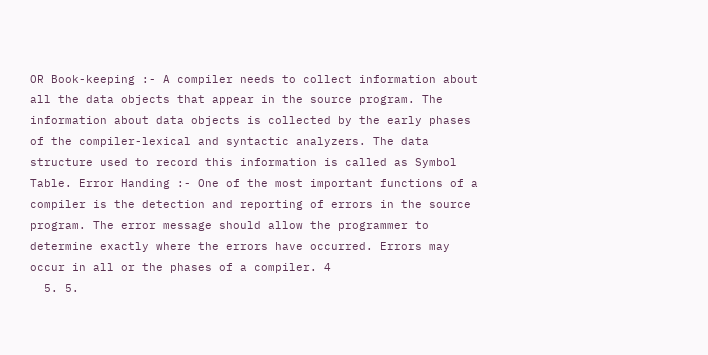OR Book-keeping :- A compiler needs to collect information about all the data objects that appear in the source program. The information about data objects is collected by the early phases of the compiler-lexical and syntactic analyzers. The data structure used to record this information is called as Symbol Table. Error Handing :- One of the most important functions of a compiler is the detection and reporting of errors in the source program. The error message should allow the programmer to determine exactly where the errors have occurred. Errors may occur in all or the phases of a compiler. 4
  5. 5.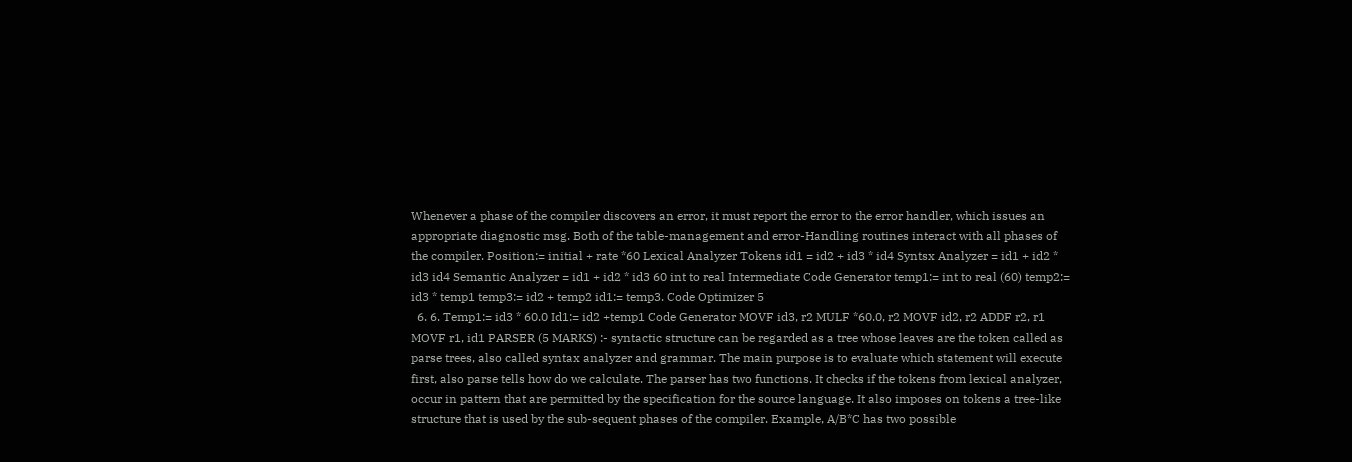Whenever a phase of the compiler discovers an error, it must report the error to the error handler, which issues an appropriate diagnostic msg. Both of the table-management and error-Handling routines interact with all phases of the compiler. Position:= initial + rate *60 Lexical Analyzer Tokens id1 = id2 + id3 * id4 Syntsx Analyzer = id1 + id2 * id3 id4 Semantic Analyzer = id1 + id2 * id3 60 int to real Intermediate Code Generator temp1:= int to real (60) temp2:= id3 * temp1 temp3:= id2 + temp2 id1:= temp3. Code Optimizer 5
  6. 6. Temp1:= id3 * 60.0 Id1:= id2 +temp1 Code Generator MOVF id3, r2 MULF *60.0, r2 MOVF id2, r2 ADDF r2, r1 MOVF r1, id1 PARSER (5 MARKS) :- syntactic structure can be regarded as a tree whose leaves are the token called as parse trees, also called syntax analyzer and grammar. The main purpose is to evaluate which statement will execute first, also parse tells how do we calculate. The parser has two functions. It checks if the tokens from lexical analyzer, occur in pattern that are permitted by the specification for the source language. It also imposes on tokens a tree-like structure that is used by the sub-sequent phases of the compiler. Example, A/B*C has two possible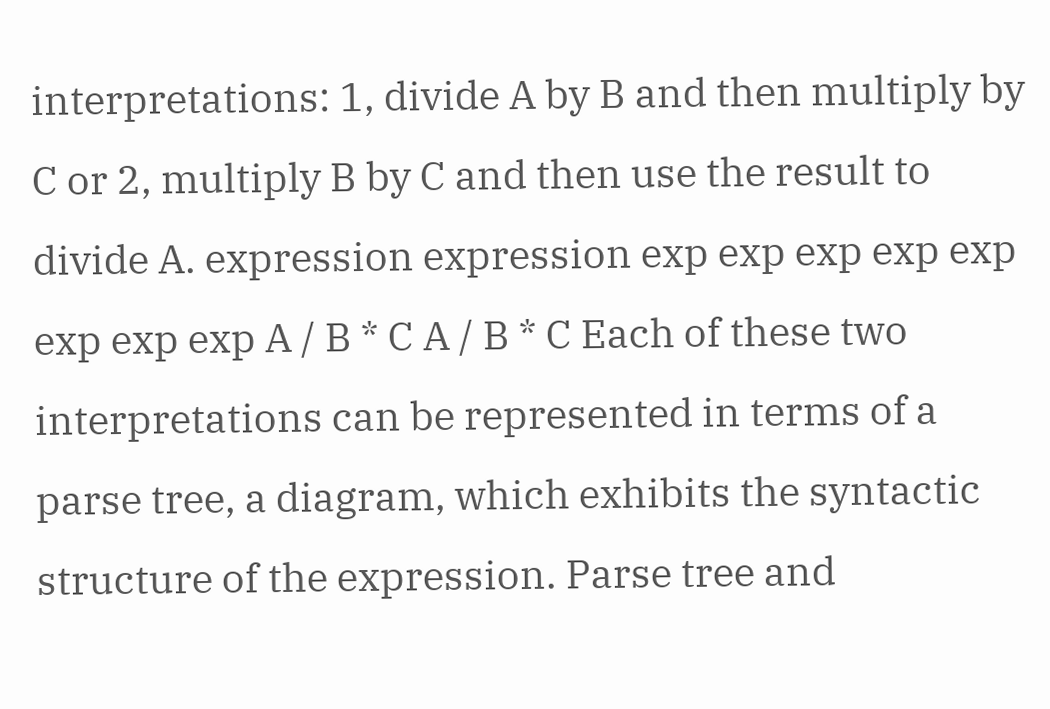interpretations: 1, divide A by B and then multiply by C or 2, multiply B by C and then use the result to divide A. expression expression exp exp exp exp exp exp exp exp A / B * C A / B * C Each of these two interpretations can be represented in terms of a parse tree, a diagram, which exhibits the syntactic structure of the expression. Parse tree and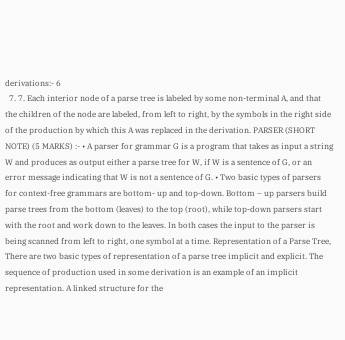derivations:- 6
  7. 7. Each interior node of a parse tree is labeled by some non-terminal A, and that the children of the node are labeled, from left to right, by the symbols in the right side of the production by which this A was replaced in the derivation. PARSER (SHORT NOTE) (5 MARKS) :- • A parser for grammar G is a program that takes as input a string W and produces as output either a parse tree for W, if W is a sentence of G, or an error message indicating that W is not a sentence of G. • Two basic types of parsers for context-free grammars are bottom- up and top-down. Bottom – up parsers build parse trees from the bottom (leaves) to the top (root), while top-down parsers start with the root and work down to the leaves. In both cases the input to the parser is being scanned from left to right, one symbol at a time. Representation of a Parse Tree, There are two basic types of representation of a parse tree implicit and explicit. The sequence of production used in some derivation is an example of an implicit representation. A linked structure for the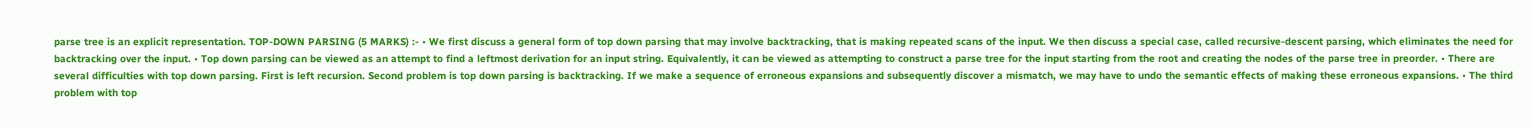parse tree is an explicit representation. TOP-DOWN PARSING (5 MARKS) :- • We first discuss a general form of top down parsing that may involve backtracking, that is making repeated scans of the input. We then discuss a special case, called recursive-descent parsing, which eliminates the need for backtracking over the input. • Top down parsing can be viewed as an attempt to find a leftmost derivation for an input string. Equivalently, it can be viewed as attempting to construct a parse tree for the input starting from the root and creating the nodes of the parse tree in preorder. • There are several difficulties with top down parsing. First is left recursion. Second problem is top down parsing is backtracking. If we make a sequence of erroneous expansions and subsequently discover a mismatch, we may have to undo the semantic effects of making these erroneous expansions. • The third problem with top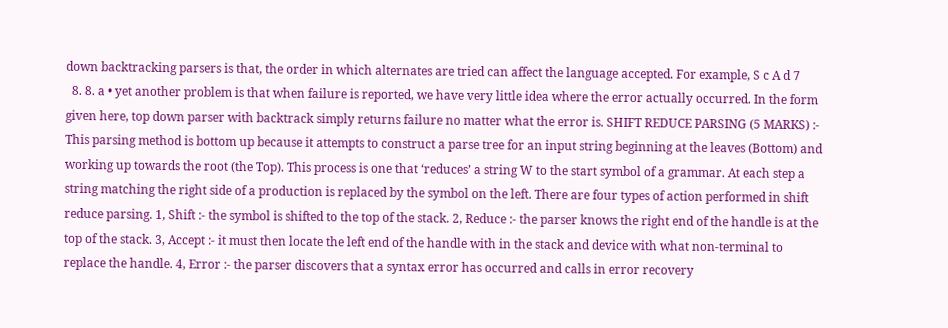down backtracking parsers is that, the order in which alternates are tried can affect the language accepted. For example, S c A d 7
  8. 8. a • yet another problem is that when failure is reported, we have very little idea where the error actually occurred. In the form given here, top down parser with backtrack simply returns failure no matter what the error is. SHIFT REDUCE PARSING (5 MARKS) :- This parsing method is bottom up because it attempts to construct a parse tree for an input string beginning at the leaves (Bottom) and working up towards the root (the Top). This process is one that ‘reduces’ a string W to the start symbol of a grammar. At each step a string matching the right side of a production is replaced by the symbol on the left. There are four types of action performed in shift reduce parsing. 1, Shift :- the symbol is shifted to the top of the stack. 2, Reduce :- the parser knows the right end of the handle is at the top of the stack. 3, Accept :- it must then locate the left end of the handle with in the stack and device with what non-terminal to replace the handle. 4, Error :- the parser discovers that a syntax error has occurred and calls in error recovery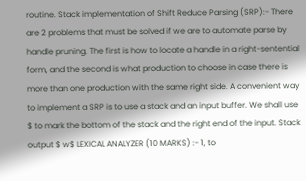routine. Stack implementation of Shift Reduce Parsing (SRP):- There are 2 problems that must be solved if we are to automate parse by handle pruning. The first is how to locate a handle in a right-sentential form, and the second is what production to choose in case there is more than one production with the same right side. A convenient way to implement a SRP is to use a stack and an input buffer. We shall use $ to mark the bottom of the stack and the right end of the input. Stack output $ w$ LEXICAL ANALYZER (10 MARKS) :- 1, to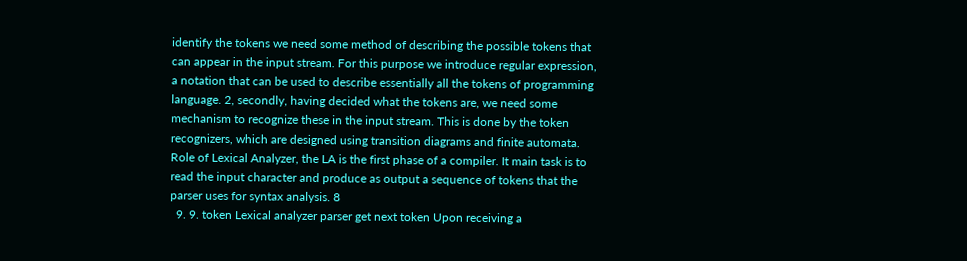identify the tokens we need some method of describing the possible tokens that can appear in the input stream. For this purpose we introduce regular expression, a notation that can be used to describe essentially all the tokens of programming language. 2, secondly, having decided what the tokens are, we need some mechanism to recognize these in the input stream. This is done by the token recognizers, which are designed using transition diagrams and finite automata. Role of Lexical Analyzer, the LA is the first phase of a compiler. It main task is to read the input character and produce as output a sequence of tokens that the parser uses for syntax analysis. 8
  9. 9. token Lexical analyzer parser get next token Upon receiving a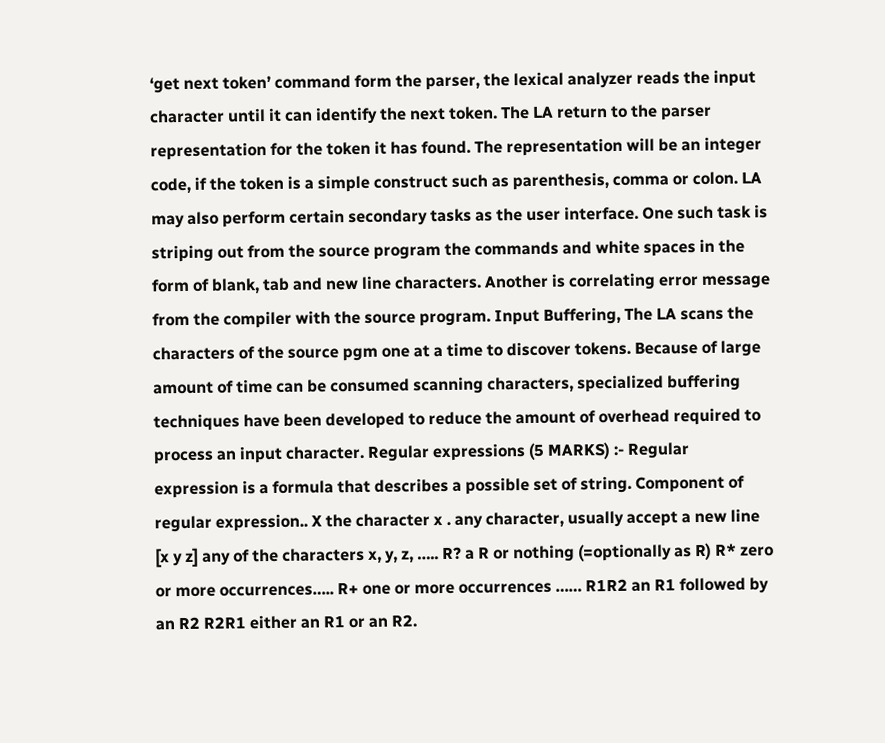‘get next token’ command form the parser, the lexical analyzer reads the input character until it can identify the next token. The LA return to the parser representation for the token it has found. The representation will be an integer code, if the token is a simple construct such as parenthesis, comma or colon. LA may also perform certain secondary tasks as the user interface. One such task is striping out from the source program the commands and white spaces in the form of blank, tab and new line characters. Another is correlating error message from the compiler with the source program. Input Buffering, The LA scans the characters of the source pgm one at a time to discover tokens. Because of large amount of time can be consumed scanning characters, specialized buffering techniques have been developed to reduce the amount of overhead required to process an input character. Regular expressions (5 MARKS) :- Regular expression is a formula that describes a possible set of string. Component of regular expression.. X the character x . any character, usually accept a new line [x y z] any of the characters x, y, z, ….. R? a R or nothing (=optionally as R) R* zero or more occurrences….. R+ one or more occurrences …… R1R2 an R1 followed by an R2 R2R1 either an R1 or an R2.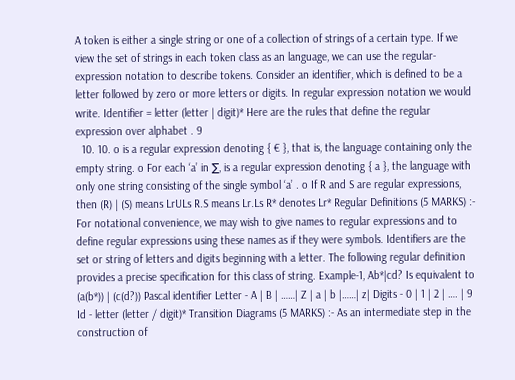A token is either a single string or one of a collection of strings of a certain type. If we view the set of strings in each token class as an language, we can use the regular- expression notation to describe tokens. Consider an identifier, which is defined to be a letter followed by zero or more letters or digits. In regular expression notation we would write. Identifier = letter (letter | digit)* Here are the rules that define the regular expression over alphabet . 9
  10. 10. o is a regular expression denoting { € }, that is, the language containing only the empty string. o For each ‘a’ in ∑, is a regular expression denoting { a }, the language with only one string consisting of the single symbol ‘a’ . o If R and S are regular expressions, then (R) | (S) means LrULs R.S means Lr.Ls R* denotes Lr* Regular Definitions (5 MARKS) :- For notational convenience, we may wish to give names to regular expressions and to define regular expressions using these names as if they were symbols. Identifiers are the set or string of letters and digits beginning with a letter. The following regular definition provides a precise specification for this class of string. Example-1, Ab*|cd? Is equivalent to (a(b*)) | (c(d?)) Pascal identifier Letter - A | B | ……| Z | a | b |……| z| Digits - 0 | 1 | 2 | …. | 9 Id - letter (letter / digit)* Transition Diagrams (5 MARKS) :- As an intermediate step in the construction of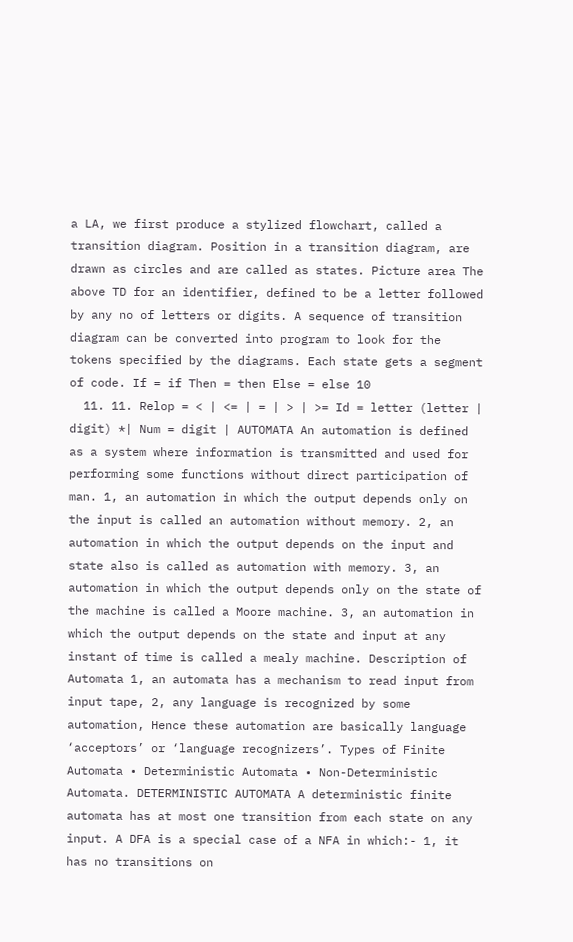a LA, we first produce a stylized flowchart, called a transition diagram. Position in a transition diagram, are drawn as circles and are called as states. Picture area The above TD for an identifier, defined to be a letter followed by any no of letters or digits. A sequence of transition diagram can be converted into program to look for the tokens specified by the diagrams. Each state gets a segment of code. If = if Then = then Else = else 10
  11. 11. Relop = < | <= | = | > | >= Id = letter (letter | digit) *| Num = digit | AUTOMATA An automation is defined as a system where information is transmitted and used for performing some functions without direct participation of man. 1, an automation in which the output depends only on the input is called an automation without memory. 2, an automation in which the output depends on the input and state also is called as automation with memory. 3, an automation in which the output depends only on the state of the machine is called a Moore machine. 3, an automation in which the output depends on the state and input at any instant of time is called a mealy machine. Description of Automata 1, an automata has a mechanism to read input from input tape, 2, any language is recognized by some automation, Hence these automation are basically language ‘acceptors’ or ‘language recognizers’. Types of Finite Automata • Deterministic Automata • Non-Deterministic Automata. DETERMINISTIC AUTOMATA A deterministic finite automata has at most one transition from each state on any input. A DFA is a special case of a NFA in which:- 1, it has no transitions on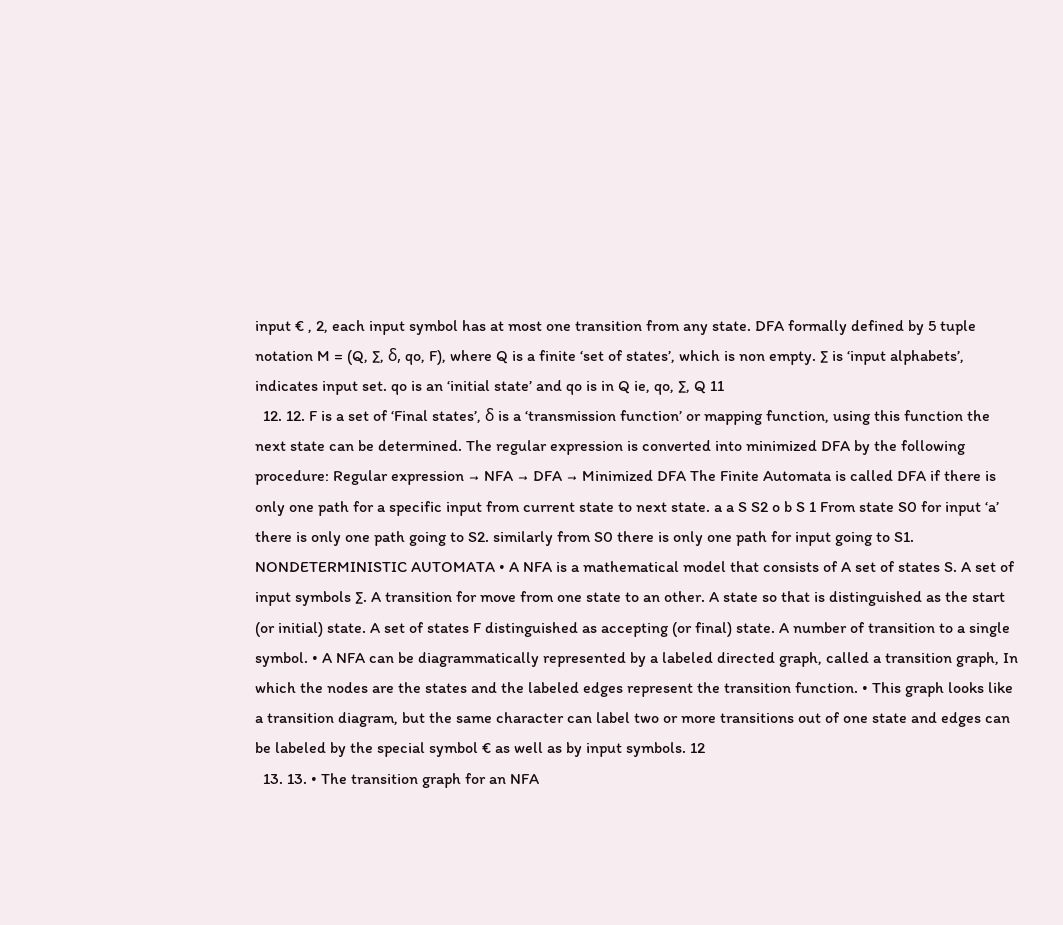input € , 2, each input symbol has at most one transition from any state. DFA formally defined by 5 tuple notation M = (Q, ∑, δ, qo, F), where Q is a finite ‘set of states’, which is non empty. ∑ is ‘input alphabets’, indicates input set. qo is an ‘initial state’ and qo is in Q ie, qo, ∑, Q 11
  12. 12. F is a set of ‘Final states’, δ is a ‘transmission function’ or mapping function, using this function the next state can be determined. The regular expression is converted into minimized DFA by the following procedure: Regular expression → NFA → DFA → Minimized DFA The Finite Automata is called DFA if there is only one path for a specific input from current state to next state. a a S S2 o b S 1 From state S0 for input ‘a’ there is only one path going to S2. similarly from S0 there is only one path for input going to S1. NONDETERMINISTIC AUTOMATA • A NFA is a mathematical model that consists of A set of states S. A set of input symbols ∑. A transition for move from one state to an other. A state so that is distinguished as the start (or initial) state. A set of states F distinguished as accepting (or final) state. A number of transition to a single symbol. • A NFA can be diagrammatically represented by a labeled directed graph, called a transition graph, In which the nodes are the states and the labeled edges represent the transition function. • This graph looks like a transition diagram, but the same character can label two or more transitions out of one state and edges can be labeled by the special symbol € as well as by input symbols. 12
  13. 13. • The transition graph for an NFA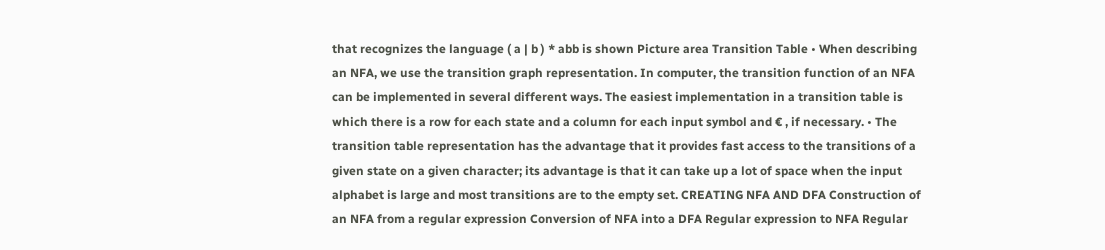that recognizes the language ( a | b ) * abb is shown Picture area Transition Table • When describing an NFA, we use the transition graph representation. In computer, the transition function of an NFA can be implemented in several different ways. The easiest implementation in a transition table is which there is a row for each state and a column for each input symbol and € , if necessary. • The transition table representation has the advantage that it provides fast access to the transitions of a given state on a given character; its advantage is that it can take up a lot of space when the input alphabet is large and most transitions are to the empty set. CREATING NFA AND DFA Construction of an NFA from a regular expression Conversion of NFA into a DFA Regular expression to NFA Regular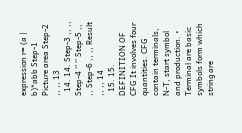expression r= (a | b)*abb Step-1 Picture area Step-2 ,, ,, 13
  14. 14. Step-3 ,, ,, Step-4 ‘’ ‘’ Step-5 ,, ,, Step-6 ,, ,, Result ,, ,, 14
  15. 15. DEFINITION OF CFG It involves four quantities. CFG contain terminals, N-T, start symbol and production. • Terminal are basic symbols form which string are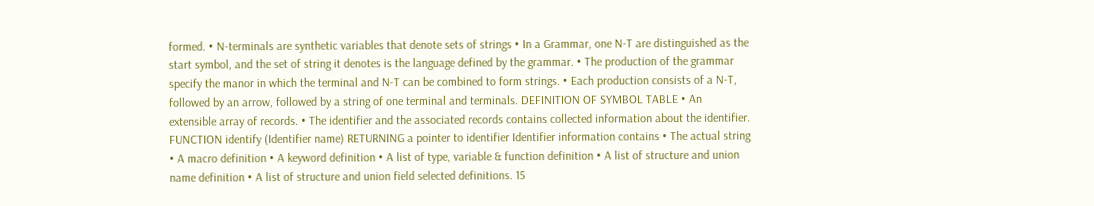formed. • N-terminals are synthetic variables that denote sets of strings • In a Grammar, one N-T are distinguished as the start symbol, and the set of string it denotes is the language defined by the grammar. • The production of the grammar specify the manor in which the terminal and N-T can be combined to form strings. • Each production consists of a N-T, followed by an arrow, followed by a string of one terminal and terminals. DEFINITION OF SYMBOL TABLE • An extensible array of records. • The identifier and the associated records contains collected information about the identifier. FUNCTION identify (Identifier name) RETURNING a pointer to identifier Identifier information contains • The actual string • A macro definition • A keyword definition • A list of type, variable & function definition • A list of structure and union name definition • A list of structure and union field selected definitions. 15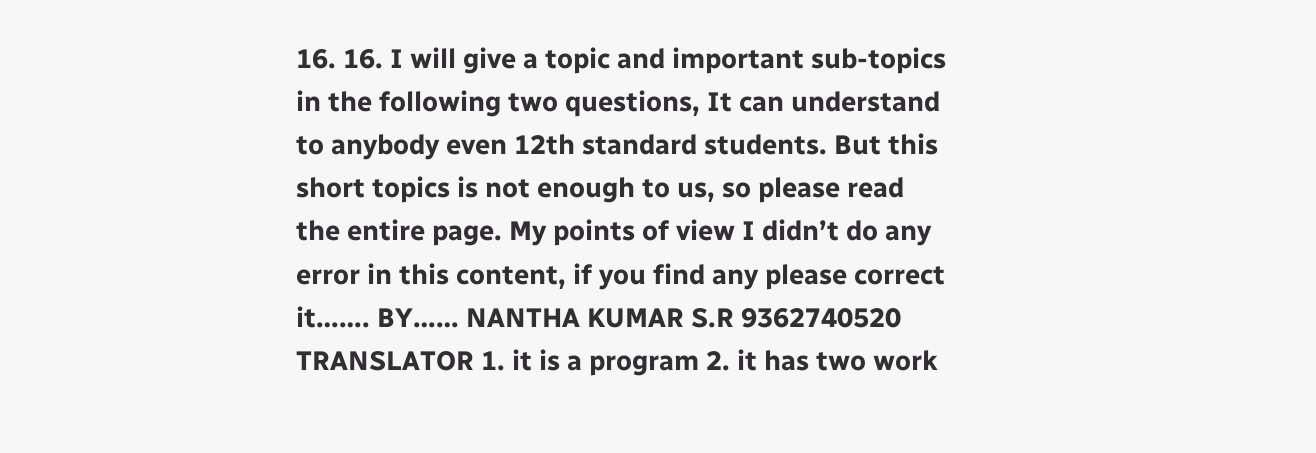16. 16. I will give a topic and important sub-topics in the following two questions, It can understand to anybody even 12th standard students. But this short topics is not enough to us, so please read the entire page. My points of view I didn’t do any error in this content, if you find any please correct it……. BY…… NANTHA KUMAR S.R 9362740520 TRANSLATOR 1. it is a program 2. it has two work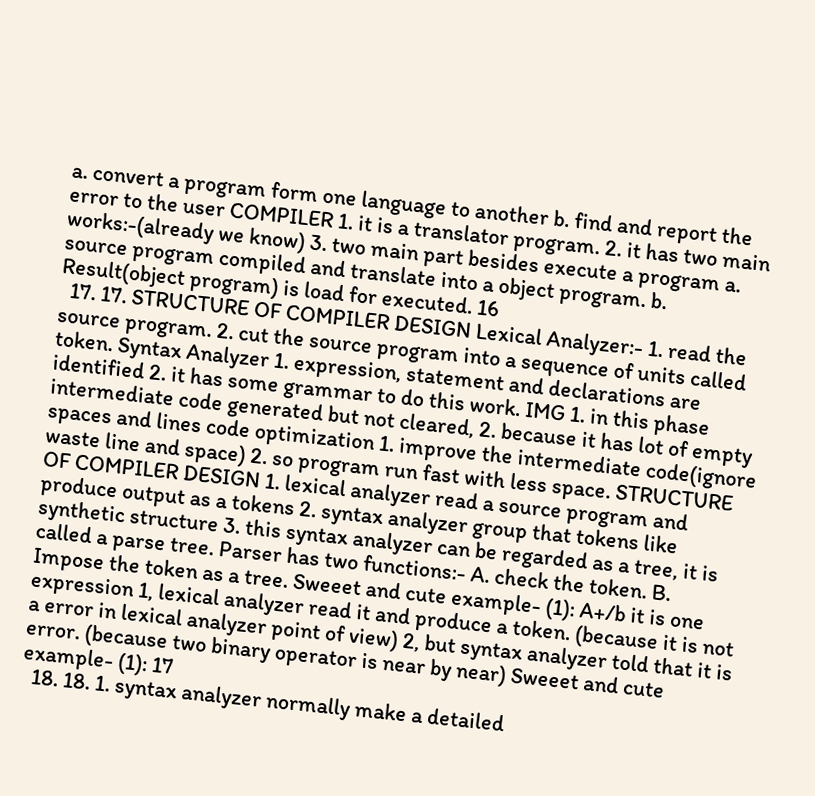a. convert a program form one language to another b. find and report the error to the user COMPILER 1. it is a translator program. 2. it has two main works:-(already we know) 3. two main part besides execute a program a. source program compiled and translate into a object program. b. Result(object program) is load for executed. 16
  17. 17. STRUCTURE OF COMPILER DESIGN Lexical Analyzer:- 1. read the source program. 2. cut the source program into a sequence of units called token. Syntax Analyzer 1. expression, statement and declarations are identified 2. it has some grammar to do this work. IMG 1. in this phase intermediate code generated but not cleared, 2. because it has lot of empty spaces and lines code optimization 1. improve the intermediate code(ignore waste line and space) 2. so program run fast with less space. STRUCTURE OF COMPILER DESIGN 1. lexical analyzer read a source program and produce output as a tokens 2. syntax analyzer group that tokens like synthetic structure 3. this syntax analyzer can be regarded as a tree, it is called a parse tree. Parser has two functions:- A. check the token. B. Impose the token as a tree. Sweeet and cute example- (1): A+/b it is one expression 1, lexical analyzer read it and produce a token. (because it is not a error in lexical analyzer point of view) 2, but syntax analyzer told that it is error. (because two binary operator is near by near) Sweeet and cute example- (1): 17
  18. 18. 1. syntax analyzer normally make a detailed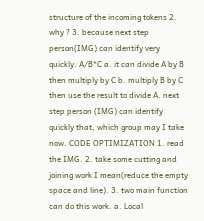structure of the incoming tokens 2. why ? 3. because next step person(IMG) can identify very quickly. A/B*C a. it can divide A by B then multiply by C b. multiply B by C then use the result to divide A. next step person (IMG) can identify quickly that, which group may I take now. CODE OPTIMIZATION 1. read the IMG. 2. take some cutting and joining work I mean(reduce the empty space and line). 3. two main function can do this work. a. Local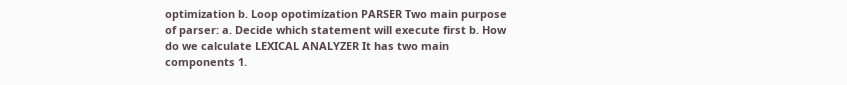optimization b. Loop opotimization PARSER Two main purpose of parser: a. Decide which statement will execute first b. How do we calculate LEXICAL ANALYZER It has two main components 1.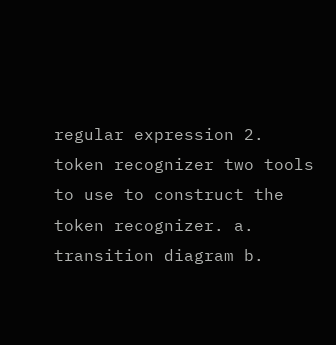regular expression 2. token recognizer two tools to use to construct the token recognizer. a. transition diagram b.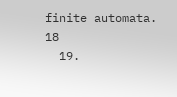finite automata. 18
  19.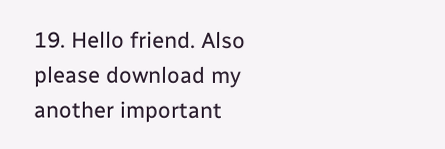19. Hello friend. Also please download my another important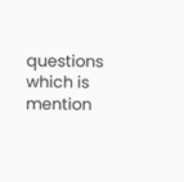questions which is mention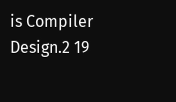is Compiler Design.2 19